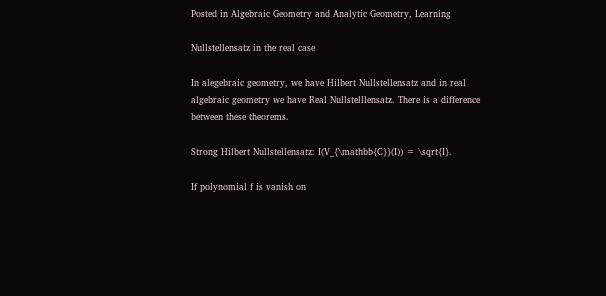Posted in Algebraic Geometry and Analytic Geometry, Learning

Nullstellensatz in the real case

In alegebraic geometry, we have Hilbert Nullstellensatz and in real algebraic geometry we have Real Nullstelllensatz. There is a difference between these theorems.

Strong Hilbert Nullstellensatz: I(V_{\mathbb{C}}(I)) = \sqrt{I}.

If polynomial f is vanish on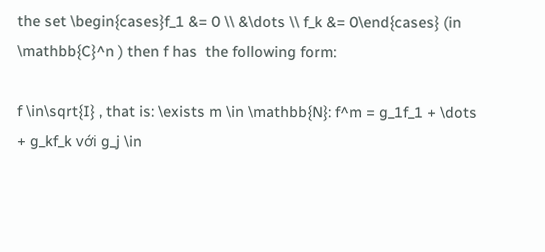the set \begin{cases}f_1 &= 0 \\ &\dots \\ f_k &= 0\end{cases} (in \mathbb{C}^n ) then f has  the following form:

f \in\sqrt{I} , that is: \exists m \in \mathbb{N}: f^m = g_1f_1 + \dots + g_kf_k với g_j \in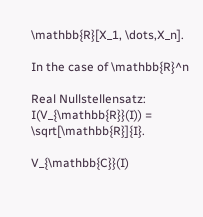\mathbb{R}[X_1, \dots,X_n].

In the case of \mathbb{R}^n

Real Nullstellensatz: I(V_{\mathbb{R}}(I)) = \sqrt[\mathbb{R}]{I}.

V_{\mathbb{C}}(I)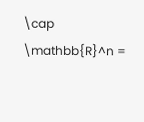\cap \mathbb{R}^n =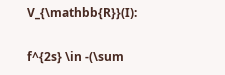V_{\mathbb{R}}(I):

f^{2s} \in -(\sum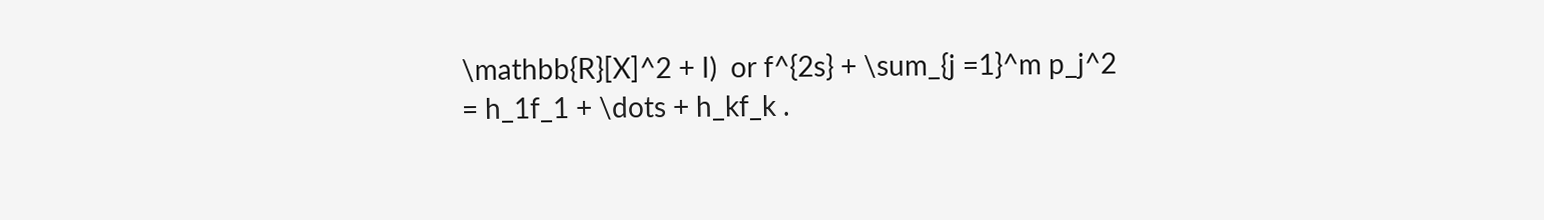\mathbb{R}[X]^2 + I)  or f^{2s} + \sum_{j =1}^m p_j^2 = h_1f_1 + \dots + h_kf_k .